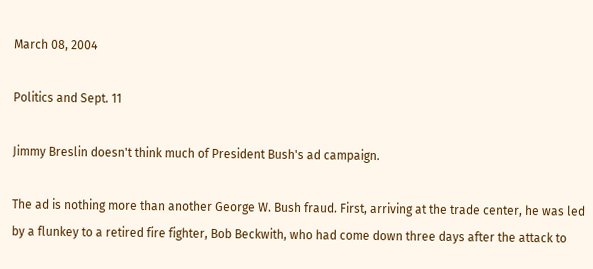March 08, 2004

Politics and Sept. 11

Jimmy Breslin doesn't think much of President Bush's ad campaign.

The ad is nothing more than another George W. Bush fraud. First, arriving at the trade center, he was led by a flunkey to a retired fire fighter, Bob Beckwith, who had come down three days after the attack to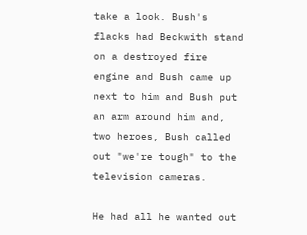take a look. Bush's flacks had Beckwith stand on a destroyed fire engine and Bush came up next to him and Bush put an arm around him and, two heroes, Bush called out "we're tough" to the television cameras.

He had all he wanted out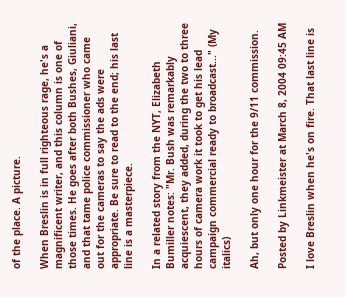of the place. A picture.

When Breslin is in full righteous rage, he's a magnificent writer, and this column is one of those times. He goes after both Bushes, Giuliani, and that tame police commissioner who came out for the cameras to say the ads were appropriate. Be sure to read to the end; his last line is a masterpiece.

In a related story from the NYT, Elizabeth Bumiller notes: "Mr. Bush was remarkably acquiescent, they added, during the two to three hours of camera work it took to get his lead campaign commercial ready to broadcast..." (My italics)

Ah, but only one hour for the 9/11 commission.

Posted by Linkmeister at March 8, 2004 09:45 AM

I love Breslin when he's on fire. That last line is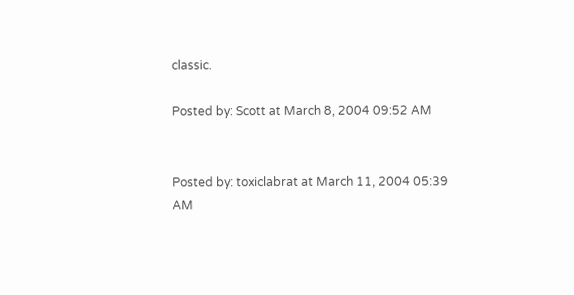classic.

Posted by: Scott at March 8, 2004 09:52 AM


Posted by: toxiclabrat at March 11, 2004 05:39 AM